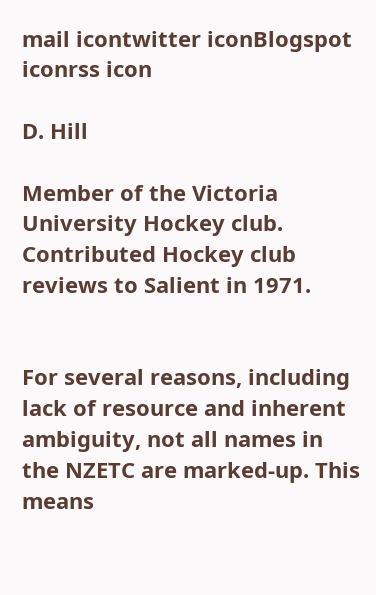mail icontwitter iconBlogspot iconrss icon

D. Hill

Member of the Victoria University Hockey club. Contributed Hockey club reviews to Salient in 1971.


For several reasons, including lack of resource and inherent ambiguity, not all names in the NZETC are marked-up. This means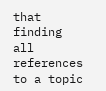that finding all references to a topic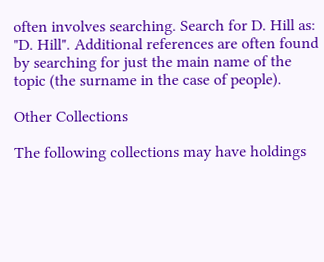often involves searching. Search for D. Hill as: "D. Hill". Additional references are often found by searching for just the main name of the topic (the surname in the case of people).

Other Collections

The following collections may have holdings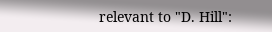relevant to "D. Hill":